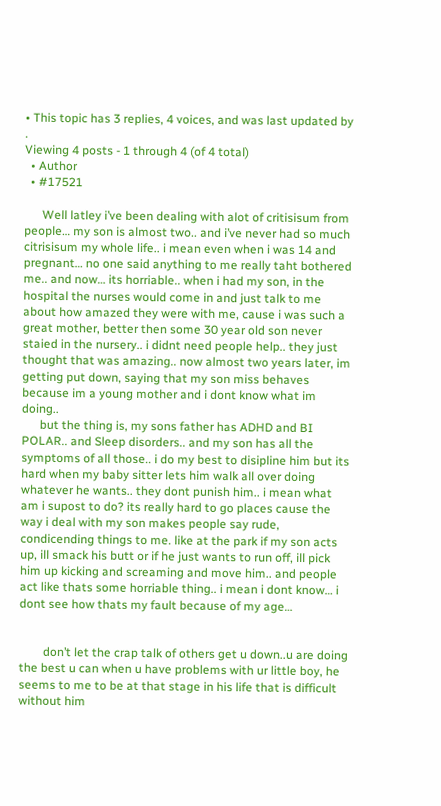• This topic has 3 replies, 4 voices, and was last updated by .
Viewing 4 posts - 1 through 4 (of 4 total)
  • Author
  • #17521

      Well latley i’ve been dealing with alot of critisisum from people… my son is almost two.. and i’ve never had so much citrisisum my whole life.. i mean even when i was 14 and pregnant… no one said anything to me really taht bothered me.. and now… its horriable.. when i had my son, in the hospital the nurses would come in and just talk to me about how amazed they were with me, cause i was such a great mother, better then some 30 year old son never staied in the nursery.. i didnt need people help.. they just thought that was amazing.. now almost two years later, im getting put down, saying that my son miss behaves because im a young mother and i dont know what im doing..
      but the thing is, my sons father has ADHD and BI POLAR.. and Sleep disorders.. and my son has all the symptoms of all those.. i do my best to disipline him but its hard when my baby sitter lets him walk all over doing whatever he wants.. they dont punish him.. i mean what am i supost to do? its really hard to go places cause the way i deal with my son makes people say rude, condicending things to me. like at the park if my son acts up, ill smack his butt or if he just wants to run off, ill pick him up kicking and screaming and move him.. and people act like thats some horriable thing.. i mean i dont know… i dont see how thats my fault because of my age…


        don’t let the crap talk of others get u down..u are doing the best u can when u have problems with ur little boy, he seems to me to be at that stage in his life that is difficult without him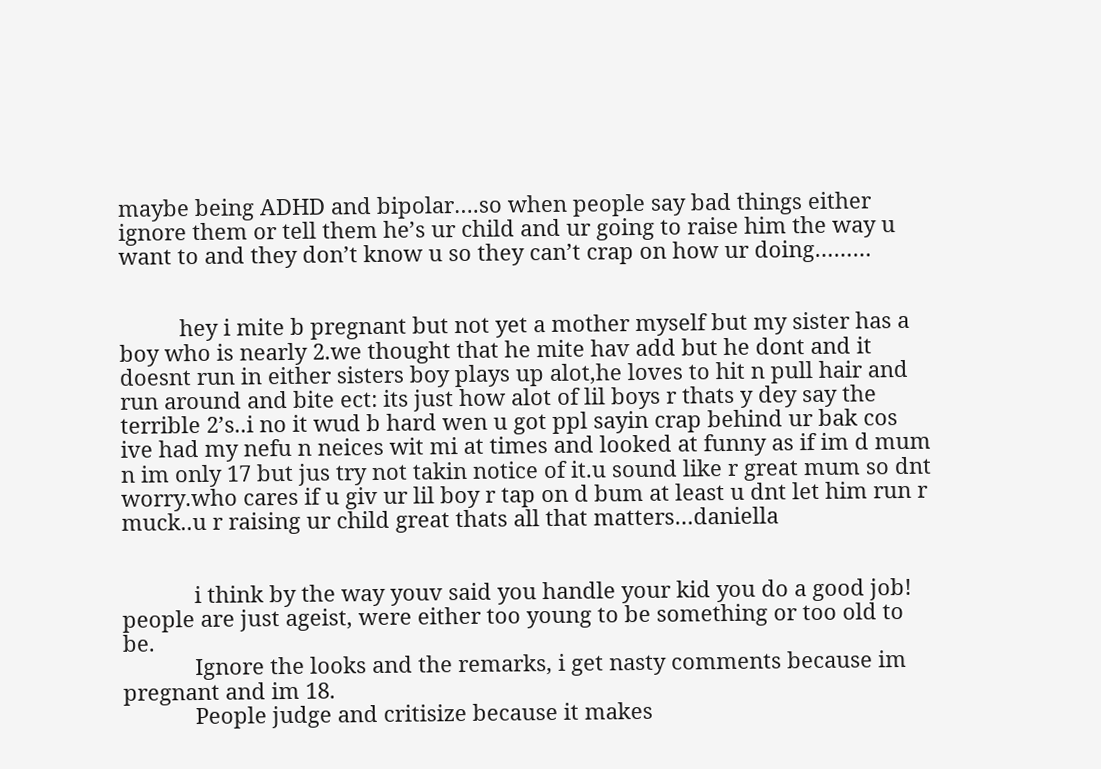maybe being ADHD and bipolar….so when people say bad things either ignore them or tell them he’s ur child and ur going to raise him the way u want to and they don’t know u so they can’t crap on how ur doing………


          hey i mite b pregnant but not yet a mother myself but my sister has a boy who is nearly 2.we thought that he mite hav add but he dont and it doesnt run in either sisters boy plays up alot,he loves to hit n pull hair and run around and bite ect: its just how alot of lil boys r thats y dey say the terrible 2’s..i no it wud b hard wen u got ppl sayin crap behind ur bak cos ive had my nefu n neices wit mi at times and looked at funny as if im d mum n im only 17 but jus try not takin notice of it.u sound like r great mum so dnt worry.who cares if u giv ur lil boy r tap on d bum at least u dnt let him run r muck..u r raising ur child great thats all that matters…daniella


            i think by the way youv said you handle your kid you do a good job! people are just ageist, were either too young to be something or too old to be.
            Ignore the looks and the remarks, i get nasty comments because im pregnant and im 18.
            People judge and critisize because it makes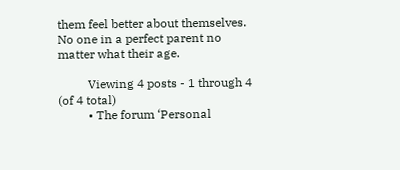them feel better about themselves. No one in a perfect parent no matter what their age.

          Viewing 4 posts - 1 through 4 (of 4 total)
          • The forum ‘Personal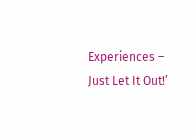Experiences – Just Let It Out!’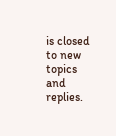is closed to new topics and replies.